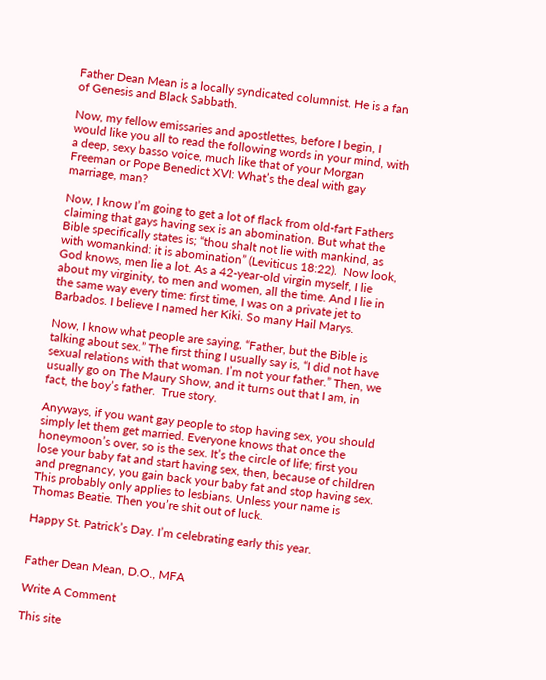Father Dean Mean is a locally syndicated columnist. He is a fan of Genesis and Black Sabbath.

Now, my fellow emissaries and apostlettes, before I begin, I would like you all to read the following words in your mind, with a deep, sexy basso voice, much like that of your Morgan Freeman or Pope Benedict XVI: What’s the deal with gay marriage, man?

Now, I know I’m going to get a lot of flack from old-fart Fathers claiming that gays having sex is an abomination. But what the Bible specifically states is; “thou shalt not lie with mankind, as with womankind: it is abomination” (Leviticus 18:22).  Now look, God knows, men lie a lot. As a 42-year-old virgin myself, I lie about my virginity, to men and women, all the time. And I lie in the same way every time: first time, I was on a private jet to Barbados. I believe I named her Kiki. So many Hail Marys.

Now, I know what people are saying, “Father, but the Bible is talking about sex.” The first thing I usually say is, “I did not have sexual relations with that woman. I’m not your father.” Then, we usually go on The Maury Show, and it turns out that I am, in fact, the boy’s father.  True story.

Anyways, if you want gay people to stop having sex, you should simply let them get married. Everyone knows that once the honeymoon’s over, so is the sex. It’s the circle of life; first you lose your baby fat and start having sex, then, because of children and pregnancy, you gain back your baby fat and stop having sex. This probably only applies to lesbians. Unless your name is Thomas Beatie. Then you’re shit out of luck.

Happy St. Patrick’s Day. I’m celebrating early this year.


Father Dean Mean, D.O., MFA

Write A Comment

This site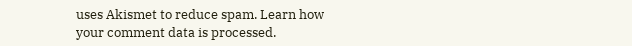uses Akismet to reduce spam. Learn how your comment data is processed.